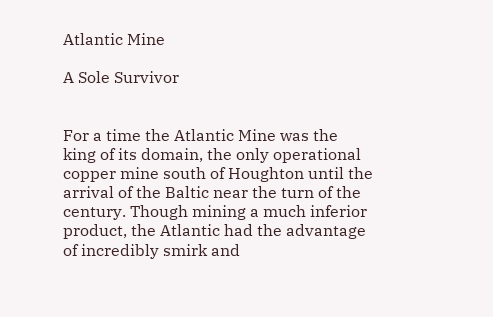Atlantic Mine

A Sole Survivor


For a time the Atlantic Mine was the king of its domain, the only operational copper mine south of Houghton until the arrival of the Baltic near the turn of the century. Though mining a much inferior product, the Atlantic had the advantage of incredibly smirk and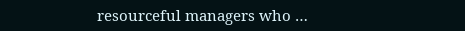resourceful managers who …